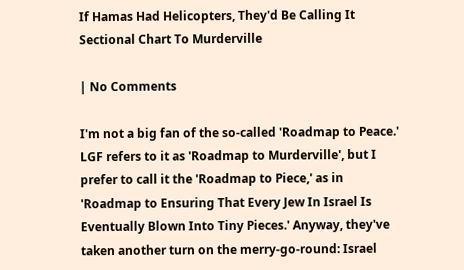If Hamas Had Helicopters, They'd Be Calling It Sectional Chart To Murderville

| No Comments

I'm not a big fan of the so-called 'Roadmap to Peace.' LGF refers to it as 'Roadmap to Murderville', but I prefer to call it the 'Roadmap to Piece,' as in 'Roadmap to Ensuring That Every Jew In Israel Is Eventually Blown Into Tiny Pieces.' Anyway, they've taken another turn on the merry-go-round: Israel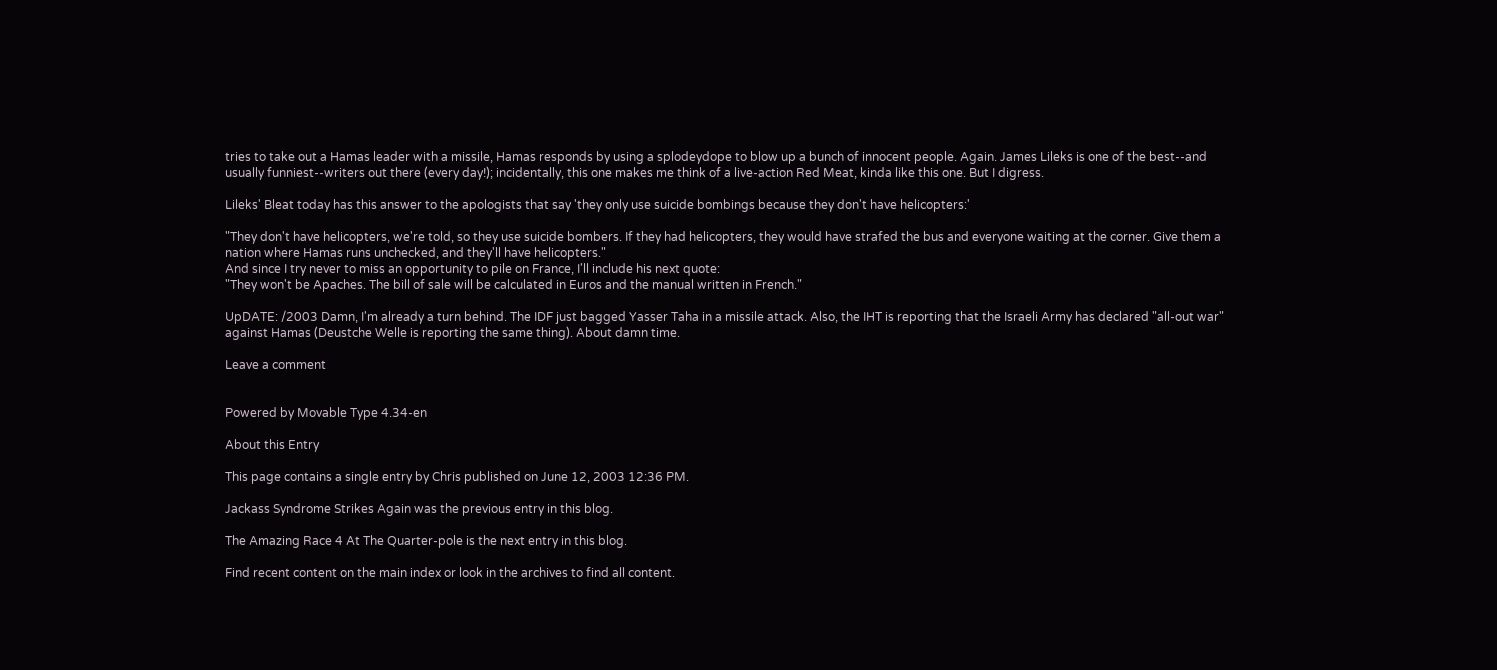tries to take out a Hamas leader with a missile, Hamas responds by using a splodeydope to blow up a bunch of innocent people. Again. James Lileks is one of the best--and usually funniest--writers out there (every day!); incidentally, this one makes me think of a live-action Red Meat, kinda like this one. But I digress.

Lileks' Bleat today has this answer to the apologists that say 'they only use suicide bombings because they don't have helicopters:'

"They don't have helicopters, we're told, so they use suicide bombers. If they had helicopters, they would have strafed the bus and everyone waiting at the corner. Give them a nation where Hamas runs unchecked, and they'll have helicopters."
And since I try never to miss an opportunity to pile on France, I'll include his next quote:
"They won't be Apaches. The bill of sale will be calculated in Euros and the manual written in French."

UpDATE: /2003 Damn, I'm already a turn behind. The IDF just bagged Yasser Taha in a missile attack. Also, the IHT is reporting that the Israeli Army has declared "all-out war" against Hamas (Deustche Welle is reporting the same thing). About damn time.

Leave a comment


Powered by Movable Type 4.34-en

About this Entry

This page contains a single entry by Chris published on June 12, 2003 12:36 PM.

Jackass Syndrome Strikes Again was the previous entry in this blog.

The Amazing Race 4 At The Quarter-pole is the next entry in this blog.

Find recent content on the main index or look in the archives to find all content.